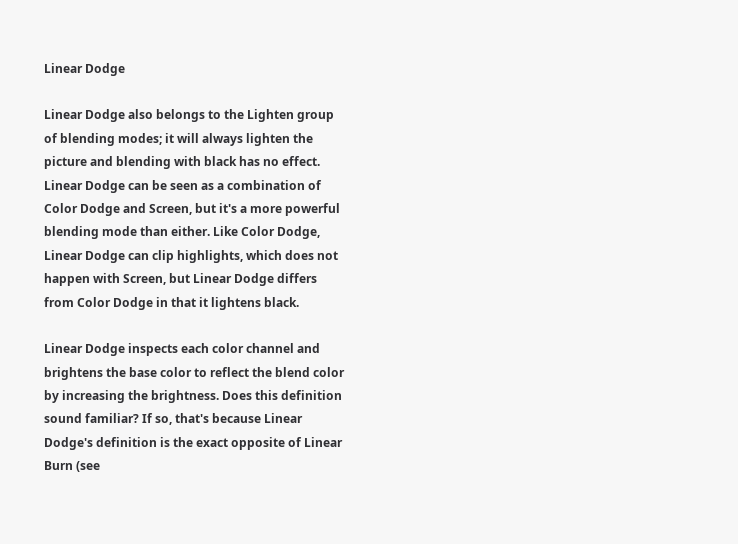Linear Dodge

Linear Dodge also belongs to the Lighten group of blending modes; it will always lighten the picture and blending with black has no effect. Linear Dodge can be seen as a combination of Color Dodge and Screen, but it's a more powerful blending mode than either. Like Color Dodge, Linear Dodge can clip highlights, which does not happen with Screen, but Linear Dodge differs from Color Dodge in that it lightens black.

Linear Dodge inspects each color channel and brightens the base color to reflect the blend color by increasing the brightness. Does this definition sound familiar? If so, that's because Linear Dodge's definition is the exact opposite of Linear Burn (see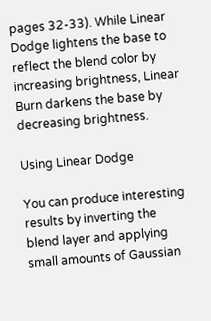pages 32-33). While Linear Dodge lightens the base to reflect the blend color by increasing brightness, Linear Burn darkens the base by decreasing brightness.

Using Linear Dodge

You can produce interesting results by inverting the blend layer and applying small amounts of Gaussian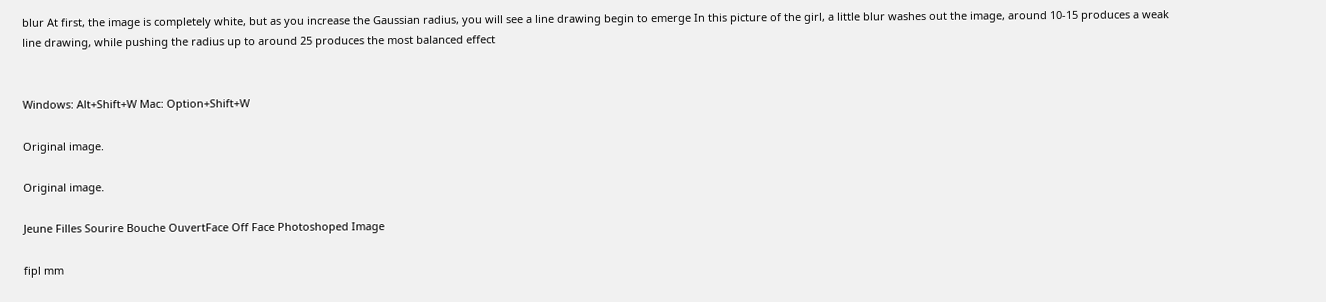blur At first, the image is completely white, but as you increase the Gaussian radius, you will see a line drawing begin to emerge In this picture of the girl, a little blur washes out the image, around 10-15 produces a weak line drawing, while pushing the radius up to around 25 produces the most balanced effect


Windows: Alt+Shift+W Mac: Option+Shift+W

Original image.

Original image.

Jeune Filles Sourire Bouche OuvertFace Off Face Photoshoped Image

fipl mm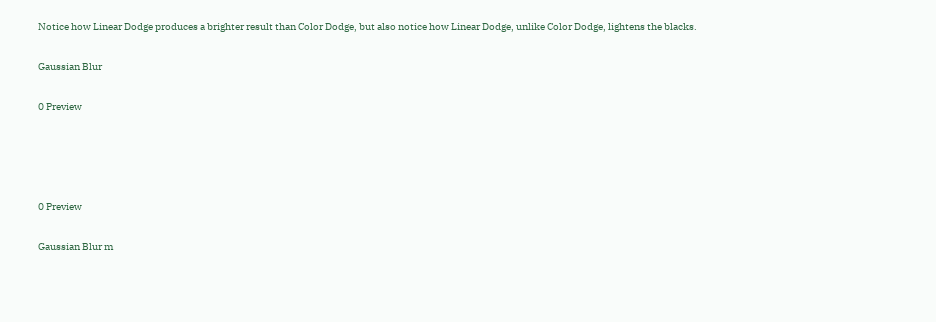Notice how Linear Dodge produces a brighter result than Color Dodge, but also notice how Linear Dodge, unlike Color Dodge, lightens the blacks.

Gaussian Blur

0 Preview




0 Preview

Gaussian Blur m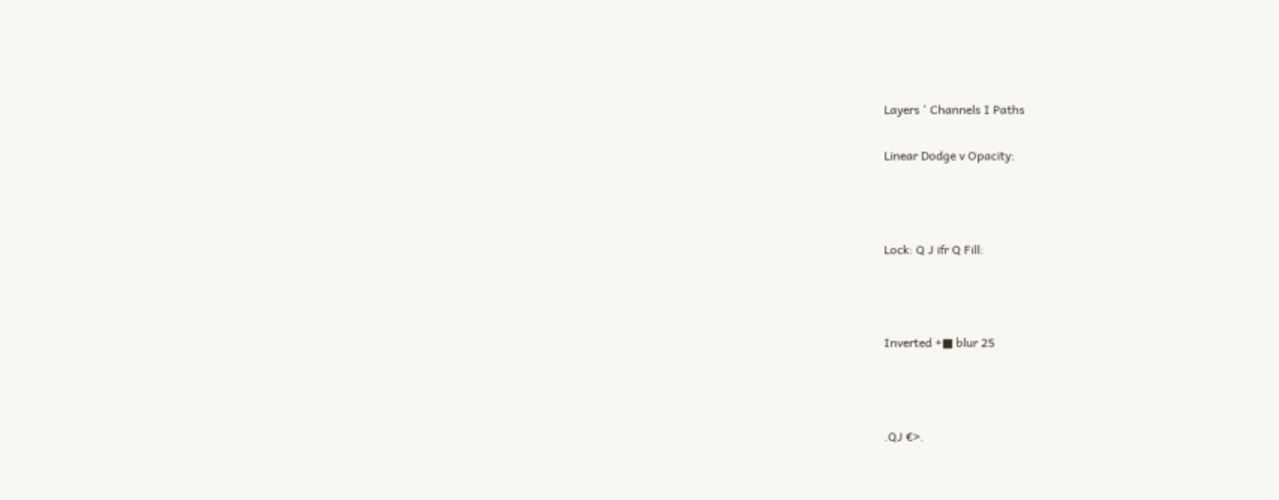Layers ' Channels I Paths

Linear Dodge v Opacity:



Lock: Q J ifr Q Fill:



Inverted +■ blur 25



.QJ €>.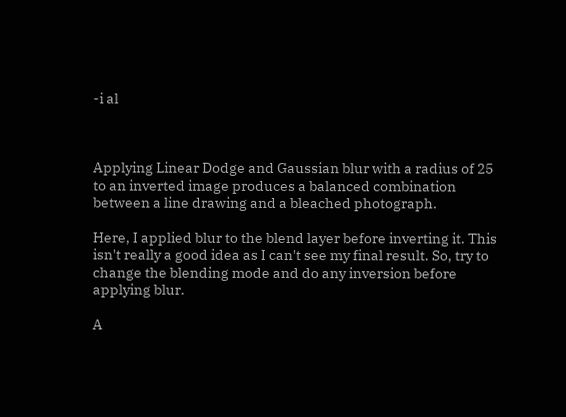-i al



Applying Linear Dodge and Gaussian blur with a radius of 25 to an inverted image produces a balanced combination between a line drawing and a bleached photograph.

Here, I applied blur to the blend layer before inverting it. This isn't really a good idea as I can't see my final result. So, try to change the blending mode and do any inversion before applying blur.

A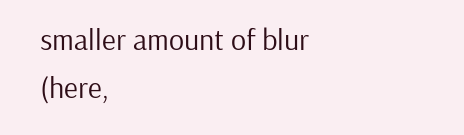smaller amount of blur (here,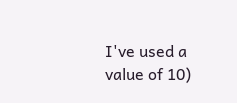I've used a value of 10)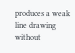produces a weak line drawing without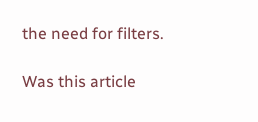the need for filters.

Was this article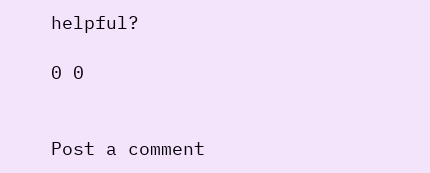helpful?

0 0


Post a comment